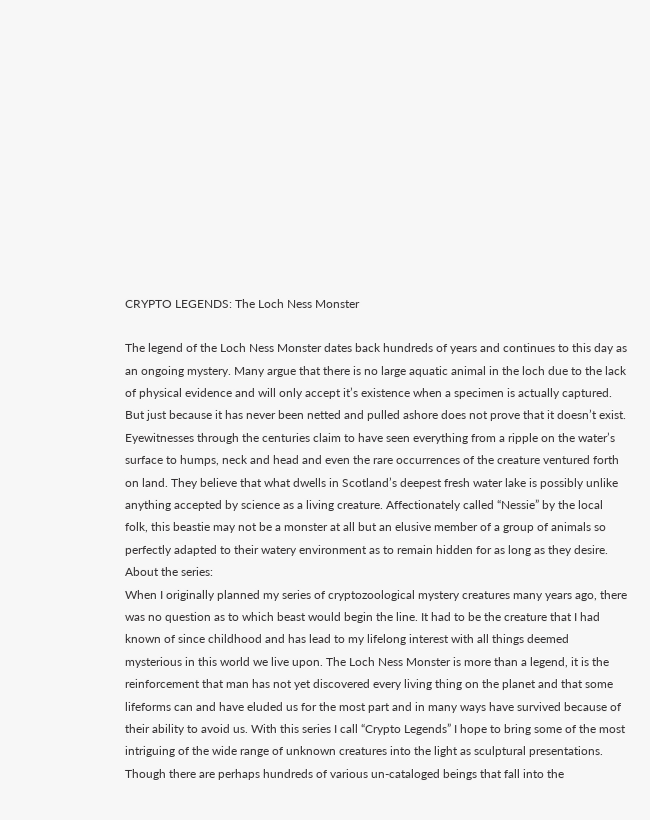CRYPTO LEGENDS: The Loch Ness Monster

The legend of the Loch Ness Monster dates back hundreds of years and continues to this day as an ongoing mystery. Many argue that there is no large aquatic animal in the loch due to the lack of physical evidence and will only accept it’s existence when a specimen is actually captured. But just because it has never been netted and pulled ashore does not prove that it doesn’t exist. Eyewitnesses through the centuries claim to have seen everything from a ripple on the water’s surface to humps, neck and head and even the rare occurrences of the creature ventured forth on land. They believe that what dwells in Scotland’s deepest fresh water lake is possibly unlike anything accepted by science as a living creature. Affectionately called “Nessie” by the local folk, this beastie may not be a monster at all but an elusive member of a group of animals so perfectly adapted to their watery environment as to remain hidden for as long as they desire.
About the series:
When I originally planned my series of cryptozoological mystery creatures many years ago, there was no question as to which beast would begin the line. It had to be the creature that I had known of since childhood and has lead to my lifelong interest with all things deemed mysterious in this world we live upon. The Loch Ness Monster is more than a legend, it is the reinforcement that man has not yet discovered every living thing on the planet and that some lifeforms can and have eluded us for the most part and in many ways have survived because of their ability to avoid us. With this series I call “Crypto Legends” I hope to bring some of the most intriguing of the wide range of unknown creatures into the light as sculptural presentations. Though there are perhaps hundreds of various un-cataloged beings that fall into the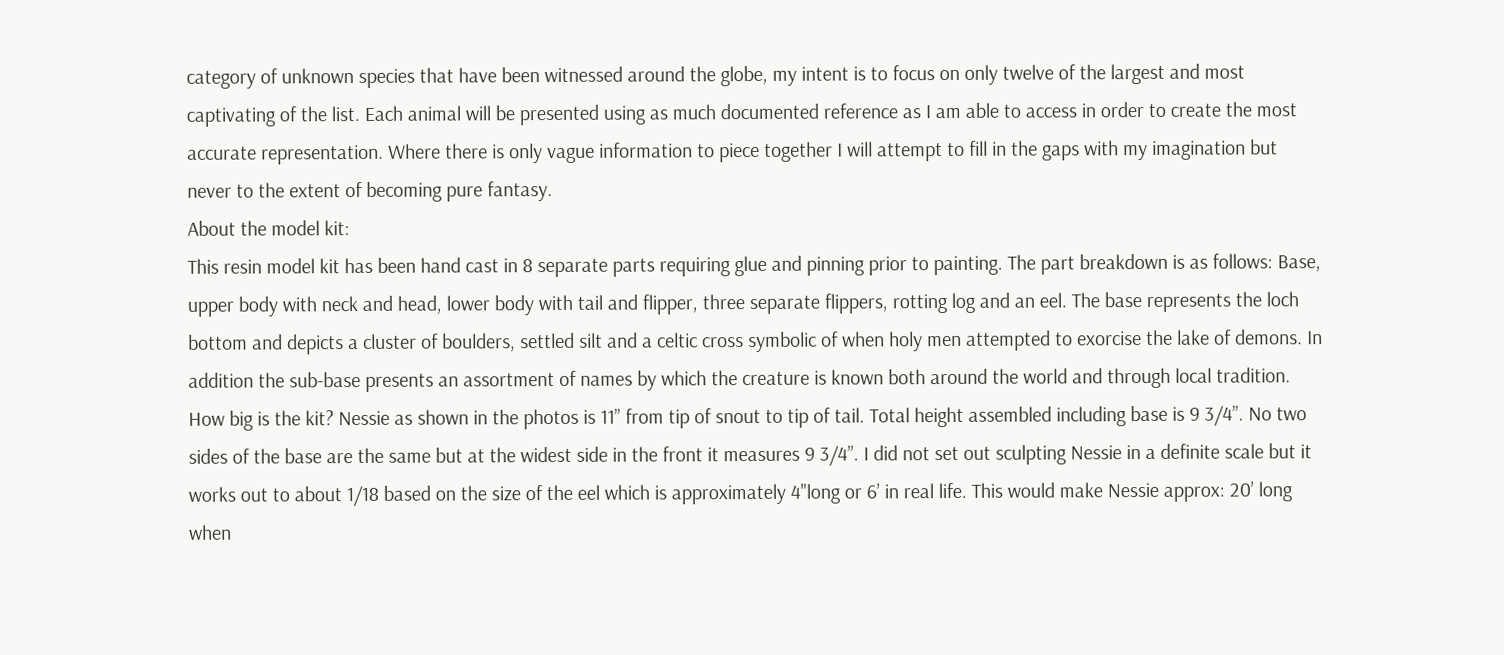category of unknown species that have been witnessed around the globe, my intent is to focus on only twelve of the largest and most captivating of the list. Each animal will be presented using as much documented reference as I am able to access in order to create the most accurate representation. Where there is only vague information to piece together I will attempt to fill in the gaps with my imagination but never to the extent of becoming pure fantasy.
About the model kit:
This resin model kit has been hand cast in 8 separate parts requiring glue and pinning prior to painting. The part breakdown is as follows: Base, upper body with neck and head, lower body with tail and flipper, three separate flippers, rotting log and an eel. The base represents the loch bottom and depicts a cluster of boulders, settled silt and a celtic cross symbolic of when holy men attempted to exorcise the lake of demons. In addition the sub-base presents an assortment of names by which the creature is known both around the world and through local tradition. How big is the kit? Nessie as shown in the photos is 11” from tip of snout to tip of tail. Total height assembled including base is 9 3/4”. No two sides of the base are the same but at the widest side in the front it measures 9 3/4”. I did not set out sculpting Nessie in a definite scale but it works out to about 1/18 based on the size of the eel which is approximately 4"long or 6’ in real life. This would make Nessie approx: 20’ long when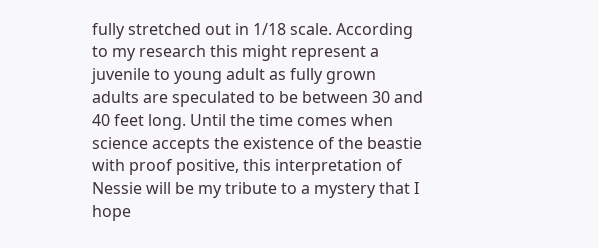fully stretched out in 1/18 scale. According to my research this might represent a juvenile to young adult as fully grown adults are speculated to be between 30 and 40 feet long. Until the time comes when science accepts the existence of the beastie with proof positive, this interpretation of Nessie will be my tribute to a mystery that I hope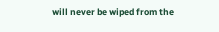will never be wiped from the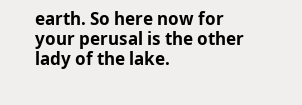earth. So here now for your perusal is the other lady of the lake.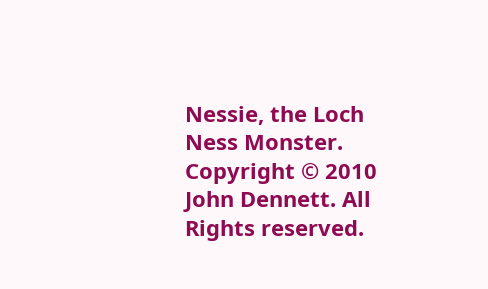Nessie, the Loch Ness Monster.
Copyright © 2010 John Dennett. All Rights reserved.